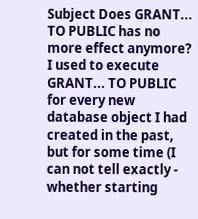Subject Does GRANT... TO PUBLIC has no more effect anymore?
I used to execute GRANT... TO PUBLIC for every new database object I had created in the past, but for some time (I can not tell exactly - whether starting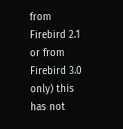from Firebird 2.1 or from Firebird 3.0 only) this has not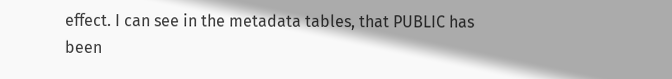effect. I can see in the metadata tables, that PUBLIC has been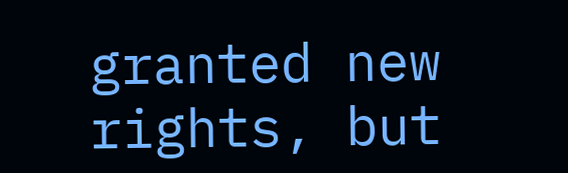granted new rights, but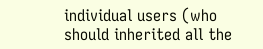individual users (who should inherited all the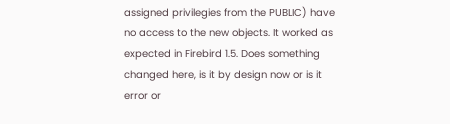assigned privilegies from the PUBLIC) have no access to the new objects. It worked as expected in Firebird 1.5. Does something changed here, is it by design now or is it error or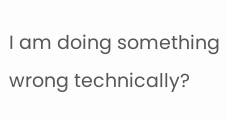I am doing something wrong technically?